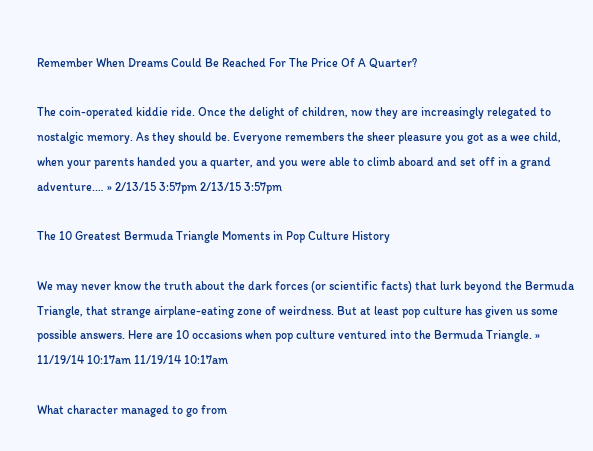Remember When Dreams Could Be Reached For The Price Of A Quarter?

The coin-operated kiddie ride. Once the delight of children, now they are increasingly relegated to nostalgic memory. As they should be. Everyone remembers the sheer pleasure you got as a wee child, when your parents handed you a quarter, and you were able to climb aboard and set off in a grand adventure.… » 2/13/15 3:57pm 2/13/15 3:57pm

The 10 Greatest Bermuda Triangle Moments in Pop Culture History

We may never know the truth about the dark forces (or scientific facts) that lurk beyond the Bermuda Triangle, that strange airplane-eating zone of weirdness. But at least pop culture has given us some possible answers. Here are 10 occasions when pop culture ventured into the Bermuda Triangle. » 11/19/14 10:17am 11/19/14 10:17am

What character managed to go from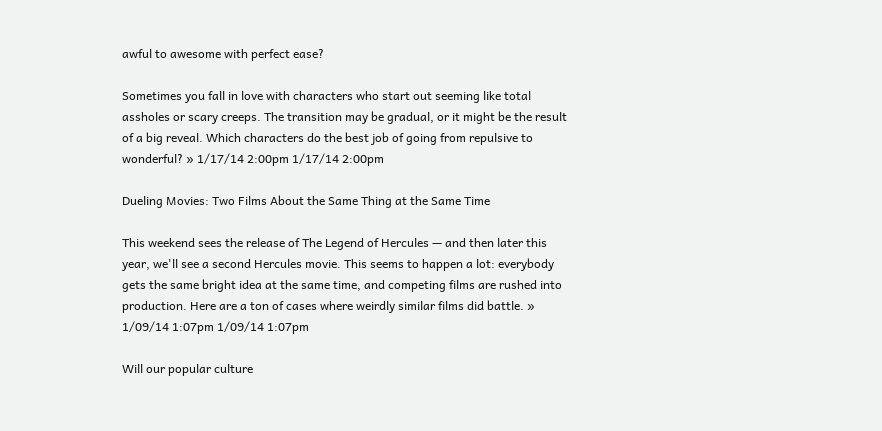awful to awesome with perfect ease?

Sometimes you fall in love with characters who start out seeming like total assholes or scary creeps. The transition may be gradual, or it might be the result of a big reveal. Which characters do the best job of going from repulsive to wonderful? » 1/17/14 2:00pm 1/17/14 2:00pm

Dueling Movies: Two Films About the Same Thing at the Same Time

This weekend sees the release of The Legend of Hercules — and then later this year, we'll see a second Hercules movie. This seems to happen a lot: everybody gets the same bright idea at the same time, and competing films are rushed into production. Here are a ton of cases where weirdly similar films did battle. » 1/09/14 1:07pm 1/09/14 1:07pm

Will our popular culture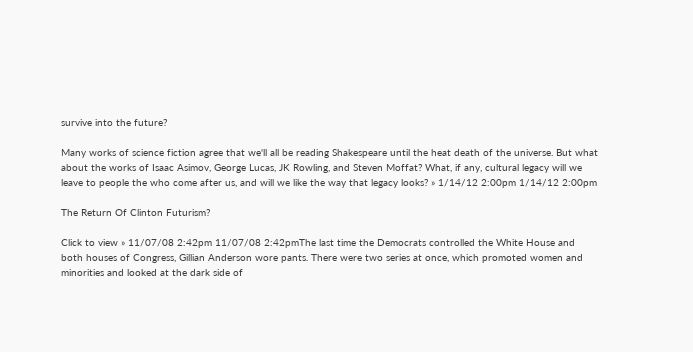survive into the future?

Many works of science fiction agree that we'll all be reading Shakespeare until the heat death of the universe. But what about the works of Isaac Asimov, George Lucas, JK Rowling, and Steven Moffat? What, if any, cultural legacy will we leave to people the who come after us, and will we like the way that legacy looks? » 1/14/12 2:00pm 1/14/12 2:00pm

The Return Of Clinton Futurism?

Click to view » 11/07/08 2:42pm 11/07/08 2:42pmThe last time the Democrats controlled the White House and both houses of Congress, Gillian Anderson wore pants. There were two series at once, which promoted women and minorities and looked at the dark side of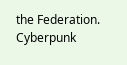the Federation. Cyberpunk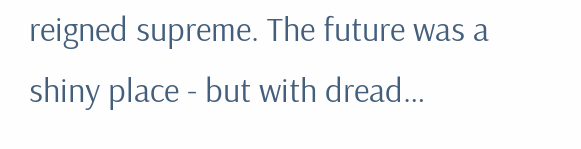reigned supreme. The future was a shiny place - but with dread…